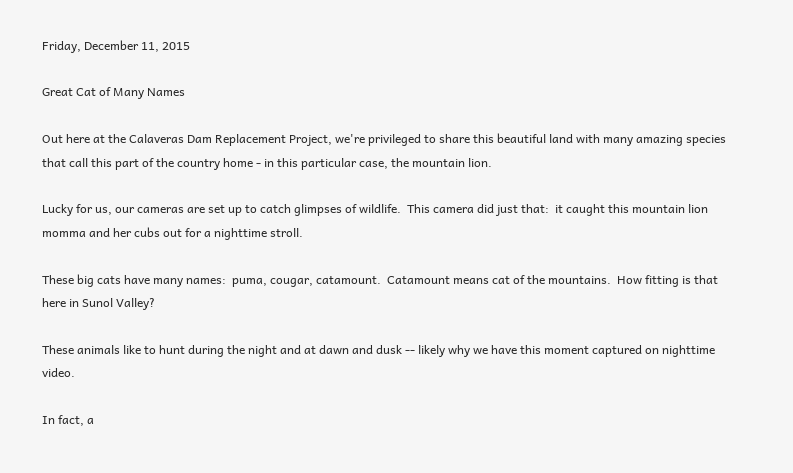Friday, December 11, 2015

Great Cat of Many Names

Out here at the Calaveras Dam Replacement Project, we're privileged to share this beautiful land with many amazing species that call this part of the country home - in this particular case, the mountain lion.

Lucky for us, our cameras are set up to catch glimpses of wildlife.  This camera did just that:  it caught this mountain lion momma and her cubs out for a nighttime stroll.

These big cats have many names:  puma, cougar, catamount.  Catamount means cat of the mountains.  How fitting is that here in Sunol Valley?

These animals like to hunt during the night and at dawn and dusk -- likely why we have this moment captured on nighttime video.

In fact, a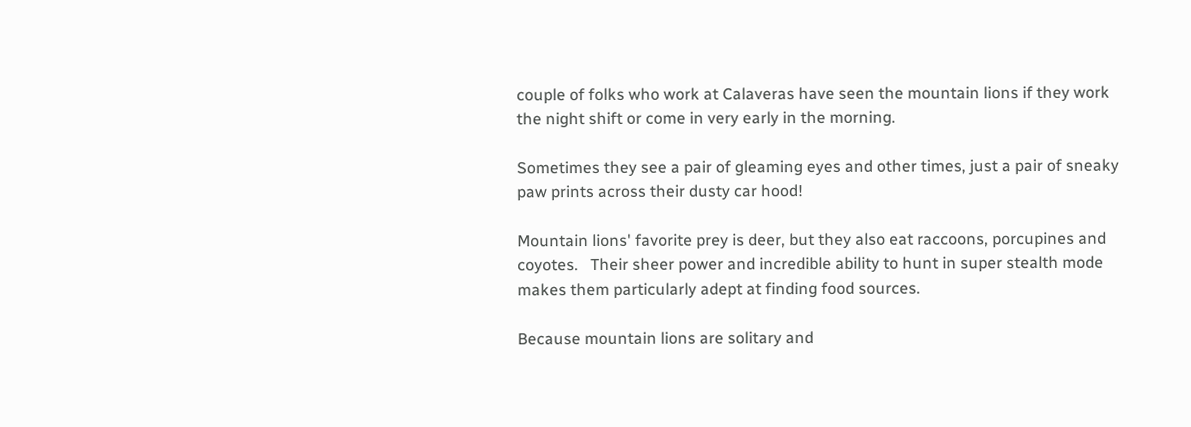couple of folks who work at Calaveras have seen the mountain lions if they work the night shift or come in very early in the morning.

Sometimes they see a pair of gleaming eyes and other times, just a pair of sneaky paw prints across their dusty car hood!

Mountain lions' favorite prey is deer, but they also eat raccoons, porcupines and coyotes.   Their sheer power and incredible ability to hunt in super stealth mode makes them particularly adept at finding food sources.

Because mountain lions are solitary and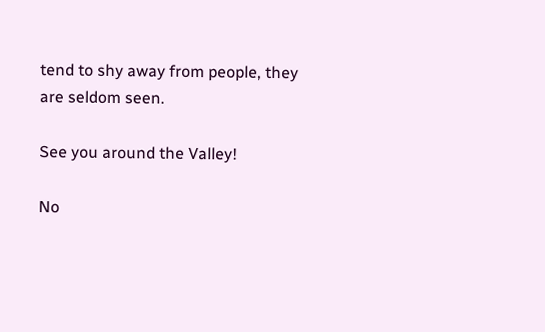tend to shy away from people, they are seldom seen.

See you around the Valley!

No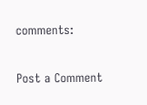comments:

Post a Comment